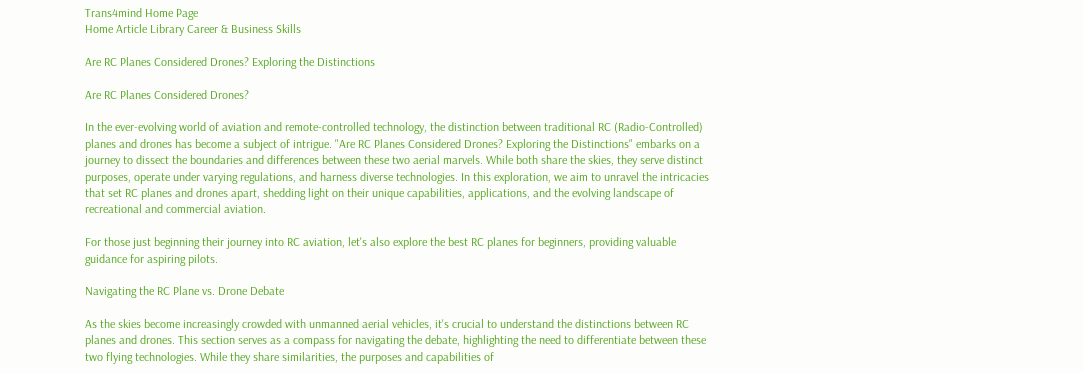Trans4mind Home Page
Home Article Library Career & Business Skills

Are RC Planes Considered Drones? Exploring the Distinctions

Are RC Planes Considered Drones?

In the ever-evolving world of aviation and remote-controlled technology, the distinction between traditional RC (Radio-Controlled) planes and drones has become a subject of intrigue. "Are RC Planes Considered Drones? Exploring the Distinctions" embarks on a journey to dissect the boundaries and differences between these two aerial marvels. While both share the skies, they serve distinct purposes, operate under varying regulations, and harness diverse technologies. In this exploration, we aim to unravel the intricacies that set RC planes and drones apart, shedding light on their unique capabilities, applications, and the evolving landscape of recreational and commercial aviation.

For those just beginning their journey into RC aviation, let's also explore the best RC planes for beginners, providing valuable guidance for aspiring pilots.

Navigating the RC Plane vs. Drone Debate

As the skies become increasingly crowded with unmanned aerial vehicles, it's crucial to understand the distinctions between RC planes and drones. This section serves as a compass for navigating the debate, highlighting the need to differentiate between these two flying technologies. While they share similarities, the purposes and capabilities of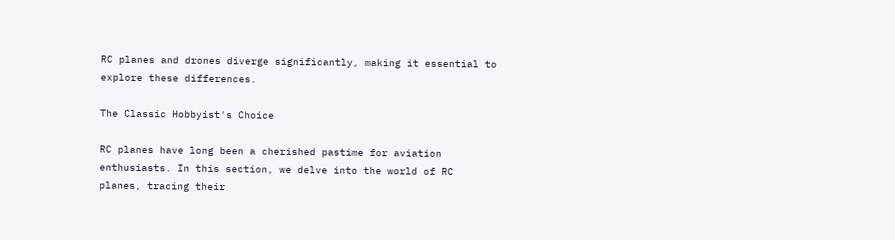RC planes and drones diverge significantly, making it essential to explore these differences.

The Classic Hobbyist's Choice

RC planes have long been a cherished pastime for aviation enthusiasts. In this section, we delve into the world of RC planes, tracing their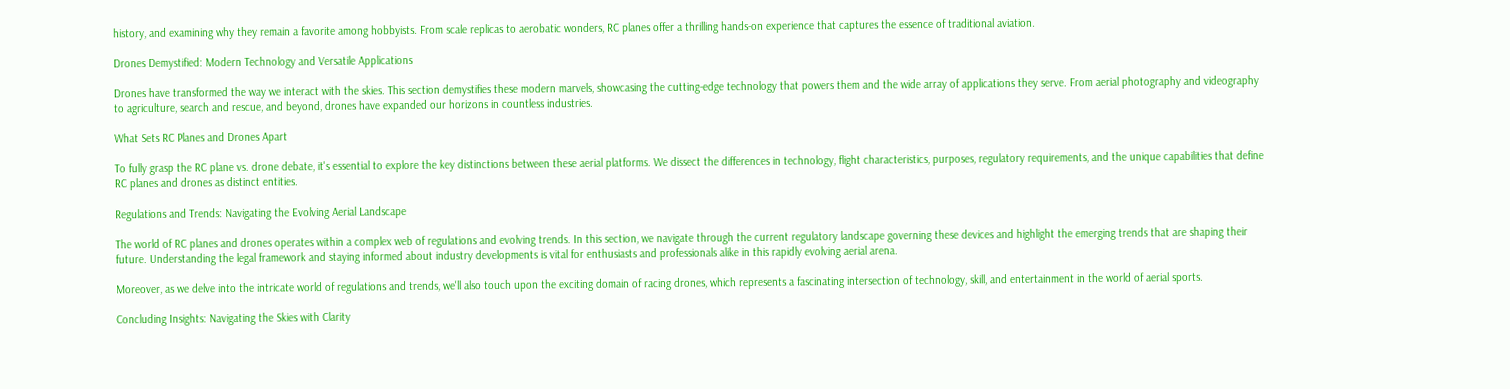history, and examining why they remain a favorite among hobbyists. From scale replicas to aerobatic wonders, RC planes offer a thrilling hands-on experience that captures the essence of traditional aviation.

Drones Demystified: Modern Technology and Versatile Applications

Drones have transformed the way we interact with the skies. This section demystifies these modern marvels, showcasing the cutting-edge technology that powers them and the wide array of applications they serve. From aerial photography and videography to agriculture, search and rescue, and beyond, drones have expanded our horizons in countless industries.

What Sets RC Planes and Drones Apart

To fully grasp the RC plane vs. drone debate, it's essential to explore the key distinctions between these aerial platforms. We dissect the differences in technology, flight characteristics, purposes, regulatory requirements, and the unique capabilities that define RC planes and drones as distinct entities.

Regulations and Trends: Navigating the Evolving Aerial Landscape

The world of RC planes and drones operates within a complex web of regulations and evolving trends. In this section, we navigate through the current regulatory landscape governing these devices and highlight the emerging trends that are shaping their future. Understanding the legal framework and staying informed about industry developments is vital for enthusiasts and professionals alike in this rapidly evolving aerial arena.

Moreover, as we delve into the intricate world of regulations and trends, we'll also touch upon the exciting domain of racing drones, which represents a fascinating intersection of technology, skill, and entertainment in the world of aerial sports.

Concluding Insights: Navigating the Skies with Clarity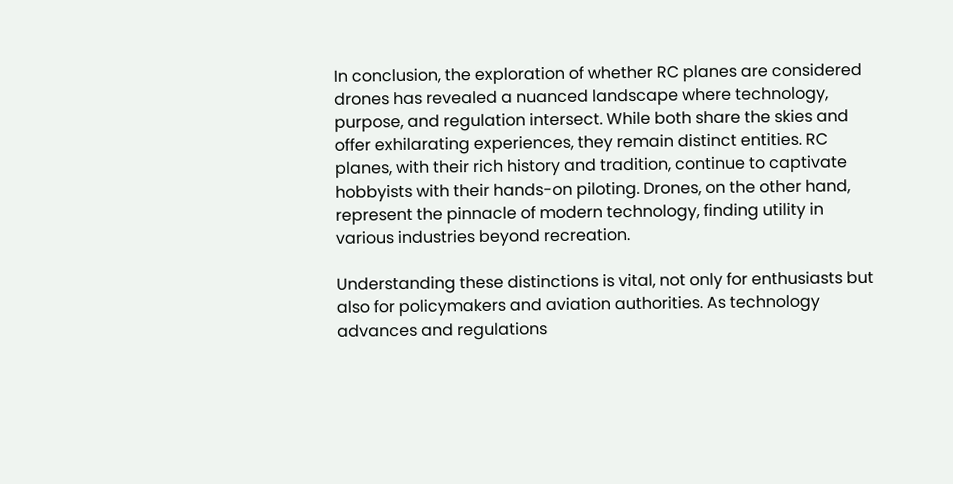In conclusion, the exploration of whether RC planes are considered drones has revealed a nuanced landscape where technology, purpose, and regulation intersect. While both share the skies and offer exhilarating experiences, they remain distinct entities. RC planes, with their rich history and tradition, continue to captivate hobbyists with their hands-on piloting. Drones, on the other hand, represent the pinnacle of modern technology, finding utility in various industries beyond recreation.

Understanding these distinctions is vital, not only for enthusiasts but also for policymakers and aviation authorities. As technology advances and regulations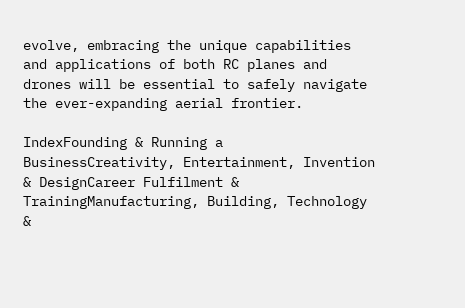evolve, embracing the unique capabilities and applications of both RC planes and drones will be essential to safely navigate the ever-expanding aerial frontier.

IndexFounding & Running a BusinessCreativity, Entertainment, Invention & DesignCareer Fulfilment & TrainingManufacturing, Building, Technology &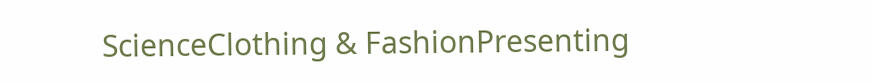ScienceClothing & FashionPresenting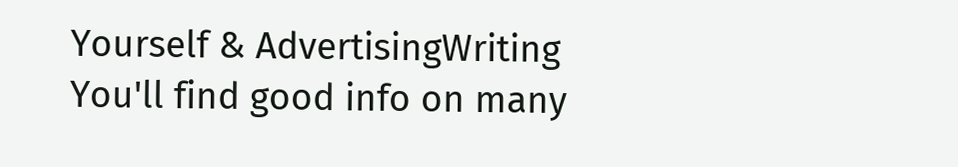Yourself & AdvertisingWriting
You'll find good info on many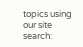topics using our site search: